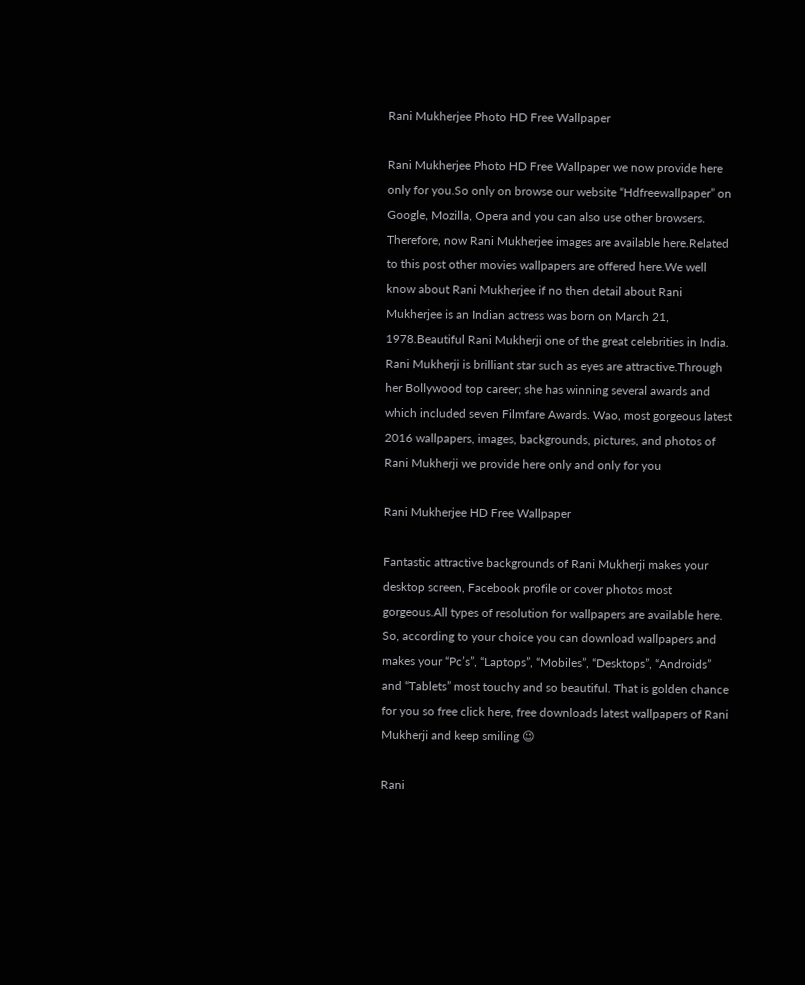Rani Mukherjee Photo HD Free Wallpaper

Rani Mukherjee Photo HD Free Wallpaper we now provide here only for you.So only on browse our website “Hdfreewallpaper” on Google, Mozilla, Opera and you can also use other browsers. Therefore, now Rani Mukherjee images are available here.Related to this post other movies wallpapers are offered here.We well know about Rani Mukherjee if no then detail about Rani Mukherjee is an Indian actress was born on March 21, 1978.Beautiful Rani Mukherji one of the great celebrities in India. Rani Mukherji is brilliant star such as eyes are attractive.Through her Bollywood top career; she has winning several awards and which included seven Filmfare Awards. Wao, most gorgeous latest 2016 wallpapers, images, backgrounds, pictures, and photos of Rani Mukherji we provide here only and only for you

Rani Mukherjee HD Free Wallpaper

Fantastic attractive backgrounds of Rani Mukherji makes your desktop screen, Facebook profile or cover photos most gorgeous.All types of resolution for wallpapers are available here. So, according to your choice you can download wallpapers and makes your “Pc’s”, “Laptops”, “Mobiles”, “Desktops”, “Androids” and “Tablets” most touchy and so beautiful. That is golden chance for you so free click here, free downloads latest wallpapers of Rani Mukherji and keep smiling 😉

Rani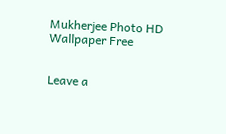Mukherjee Photo HD  Wallpaper Free


Leave a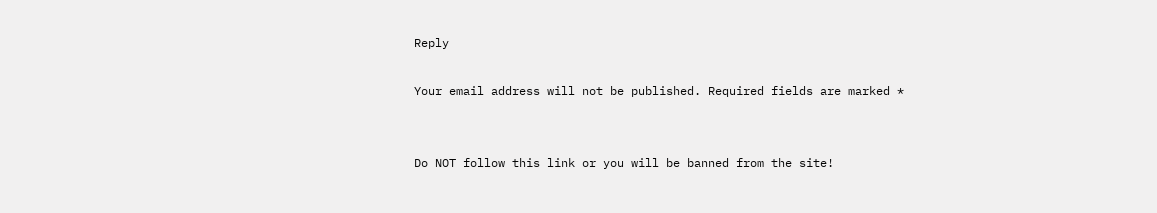Reply

Your email address will not be published. Required fields are marked *


Do NOT follow this link or you will be banned from the site!